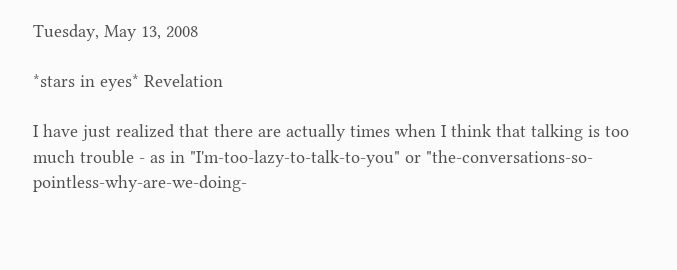Tuesday, May 13, 2008

*stars in eyes* Revelation

I have just realized that there are actually times when I think that talking is too much trouble - as in "I'm-too-lazy-to-talk-to-you" or "the-conversations-so-pointless-why-are-we-doing-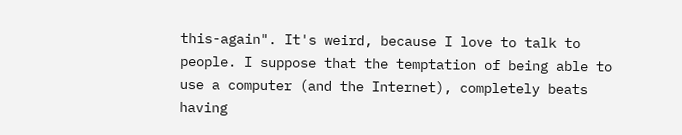this-again". It's weird, because I love to talk to people. I suppose that the temptation of being able to use a computer (and the Internet), completely beats having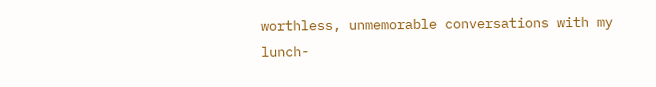worthless, unmemorable conversations with my lunch-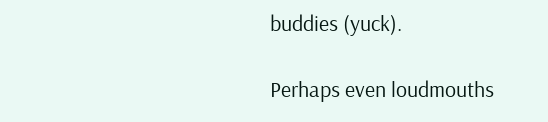buddies (yuck).

Perhaps even loudmouths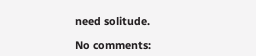need solitude.

No comments: